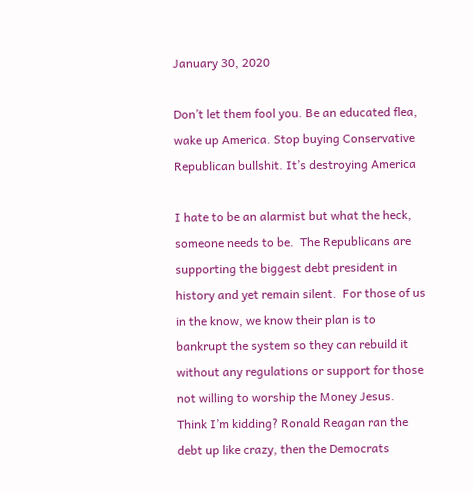January 30, 2020

Don’t let them fool you. Be an educated flea, wake up America. Stop buying Conservative Republican bullshit. It’s destroying America

I hate to be an alarmist but what the heck, someone needs to be.  The Republicans are supporting the biggest debt president in history and yet remain silent.  For those of us in the know, we know their plan is to bankrupt the system so they can rebuild it without any regulations or support for those not willing to worship the Money Jesus.  Think I’m kidding? Ronald Reagan ran the debt up like crazy, then the Democrats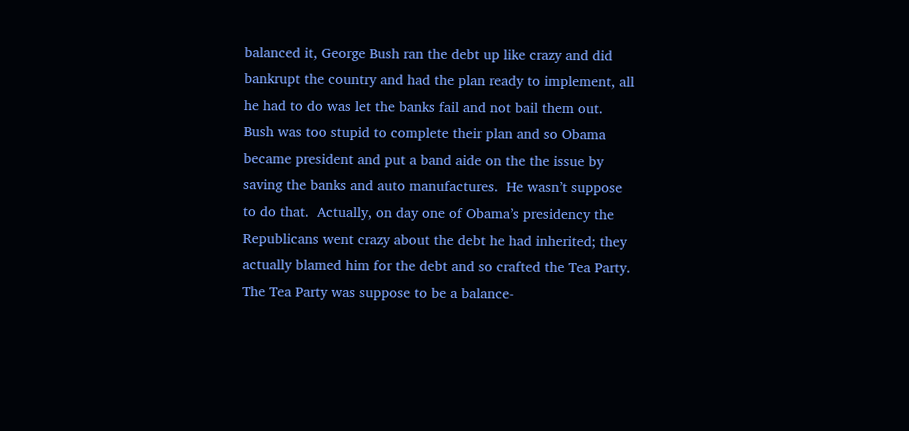balanced it, George Bush ran the debt up like crazy and did bankrupt the country and had the plan ready to implement, all he had to do was let the banks fail and not bail them out.  Bush was too stupid to complete their plan and so Obama became president and put a band aide on the the issue by saving the banks and auto manufactures.  He wasn’t suppose to do that.  Actually, on day one of Obama’s presidency the Republicans went crazy about the debt he had inherited; they actually blamed him for the debt and so crafted the Tea Party.  The Tea Party was suppose to be a balance-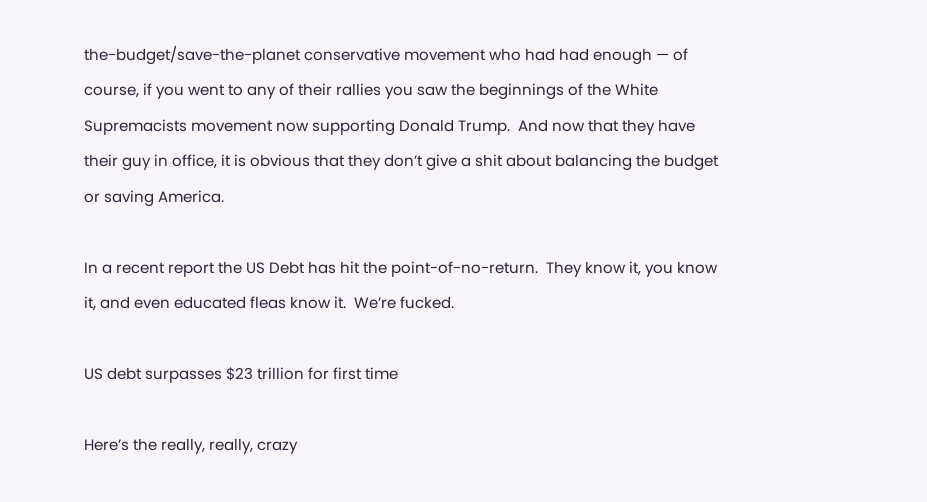the-budget/save-the-planet conservative movement who had had enough — of course, if you went to any of their rallies you saw the beginnings of the White Supremacists movement now supporting Donald Trump.  And now that they have their guy in office, it is obvious that they don’t give a shit about balancing the budget or saving America.

In a recent report the US Debt has hit the point-of-no-return.  They know it, you know it, and even educated fleas know it.  We’re fucked.

US debt surpasses $23 trillion for first time

Here’s the really, really, crazy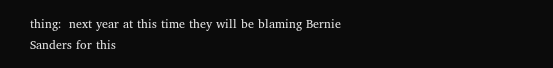thing:  next year at this time they will be blaming Bernie Sanders for this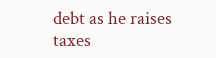debt as he raises taxes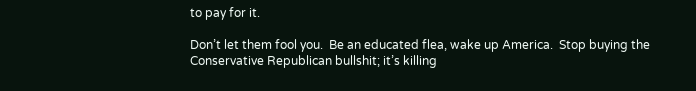to pay for it.

Don’t let them fool you.  Be an educated flea, wake up America.  Stop buying the Conservative Republican bullshit; it’s killing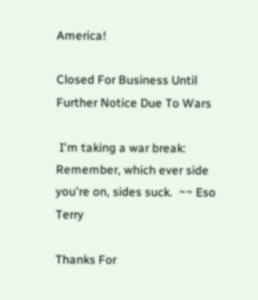America!

Closed For Business Until Further Notice Due To Wars

 I'm taking a war break: Remember, which ever side you're on, sides suck.  ~~ Eso Terry

Thanks For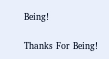Being!

Thanks For Being!